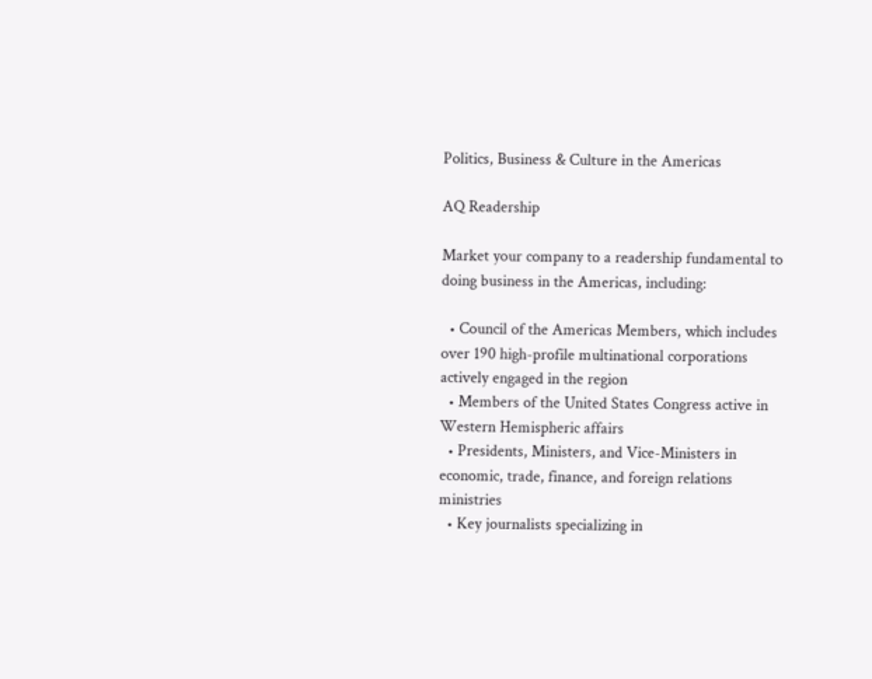Politics, Business & Culture in the Americas

AQ Readership

Market your company to a readership fundamental to doing business in the Americas, including:

  • Council of the Americas Members, which includes over 190 high-profile multinational corporations actively engaged in the region
  • Members of the United States Congress active in Western Hemispheric affairs
  • Presidents, Ministers, and Vice-Ministers in economic, trade, finance, and foreign relations ministries
  • Key journalists specializing in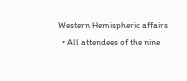Western Hemispheric affairs
  • All attendees of the nine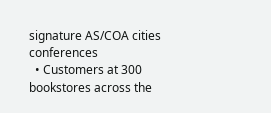signature AS/COA cities conferences
  • Customers at 300 bookstores across the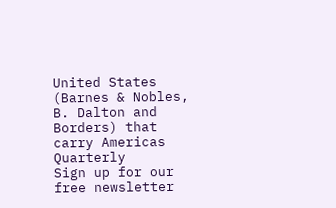United States (Barnes & Nobles, B. Dalton and Borders) that carry Americas Quarterly
Sign up for our free newsletter